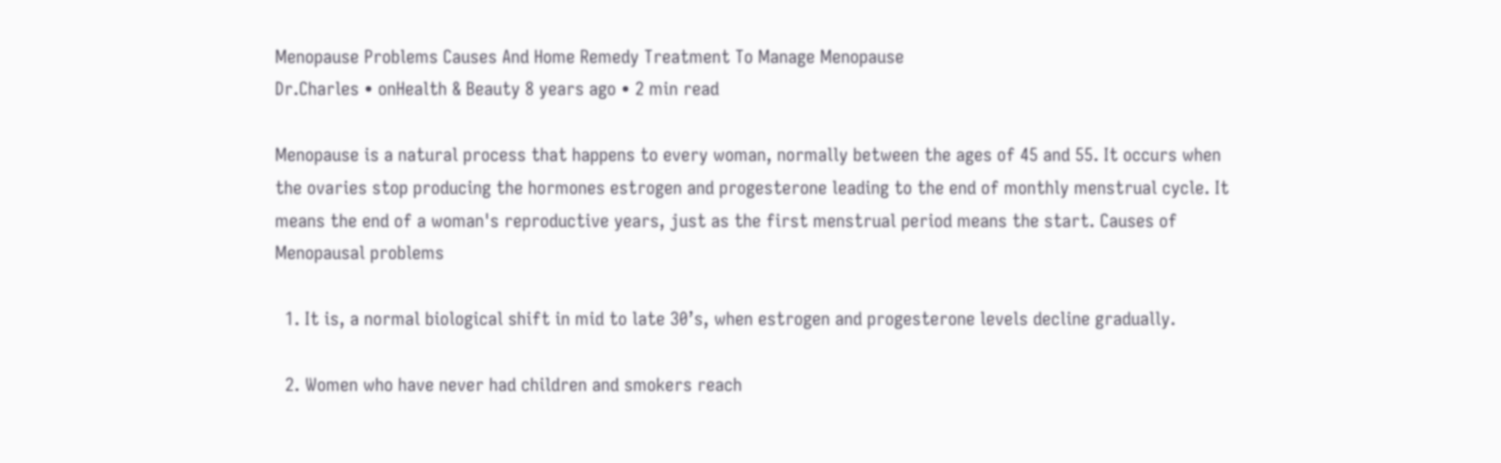Menopause Problems Causes And Home Remedy Treatment To Manage Menopause
Dr.Charles • onHealth & Beauty 8 years ago • 2 min read

Menopause is a natural process that happens to every woman, normally between the ages of 45 and 55. It occurs when the ovaries stop producing the hormones estrogen and progesterone leading to the end of monthly menstrual cycle. It means the end of a woman's reproductive years, just as the first menstrual period means the start. Causes of Menopausal problems

  1. It is, a normal biological shift in mid to late 30’s, when estrogen and progesterone levels decline gradually.

  2. Women who have never had children and smokers reach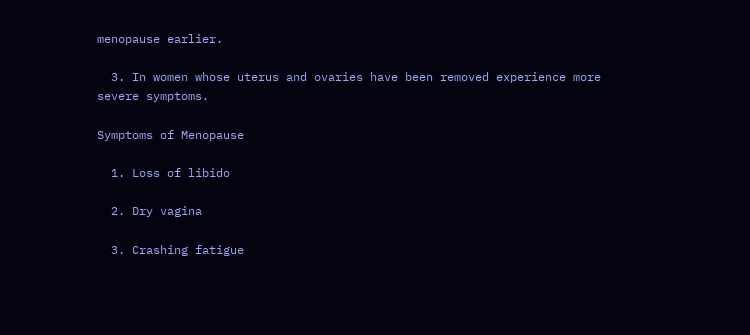menopause earlier.

  3. In women whose uterus and ovaries have been removed experience more severe symptoms.

Symptoms of Menopause

  1. Loss of libido

  2. Dry vagina

  3. Crashing fatigue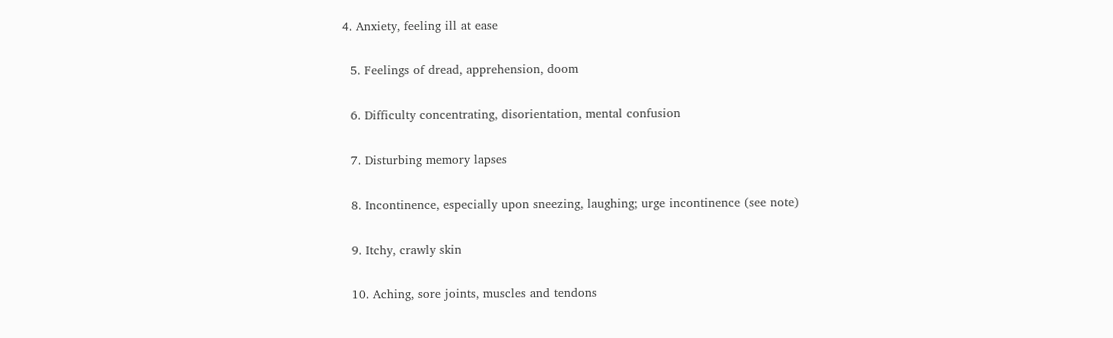4. Anxiety, feeling ill at ease

  5. Feelings of dread, apprehension, doom

  6. Difficulty concentrating, disorientation, mental confusion

  7. Disturbing memory lapses

  8. Incontinence, especially upon sneezing, laughing; urge incontinence (see note)

  9. Itchy, crawly skin

  10. Aching, sore joints, muscles and tendons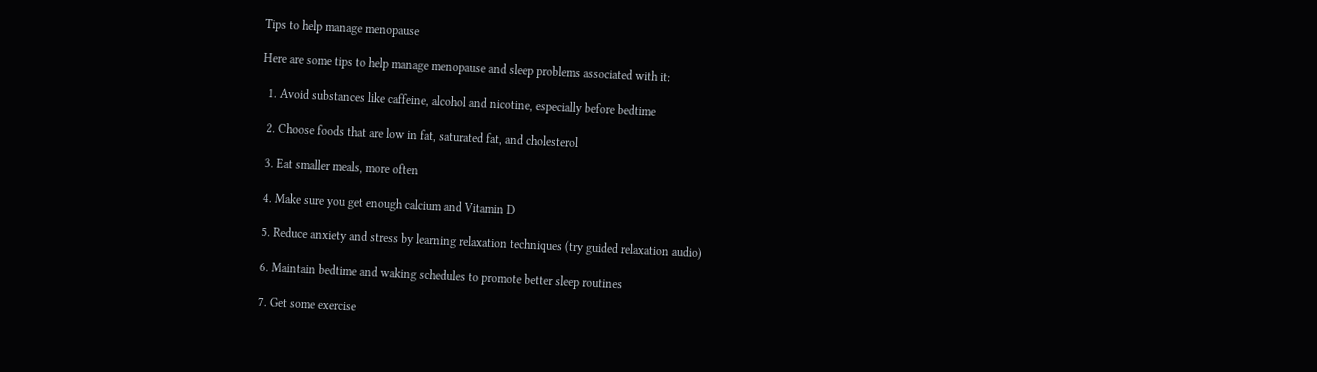Tips to help manage menopause

Here are some tips to help manage menopause and sleep problems associated with it:

  1. Avoid substances like caffeine, alcohol and nicotine, especially before bedtime

  2. Choose foods that are low in fat, saturated fat, and cholesterol

  3. Eat smaller meals, more often

  4. Make sure you get enough calcium and Vitamin D

  5. Reduce anxiety and stress by learning relaxation techniques (try guided relaxation audio)

  6. Maintain bedtime and waking schedules to promote better sleep routines

  7. Get some exercise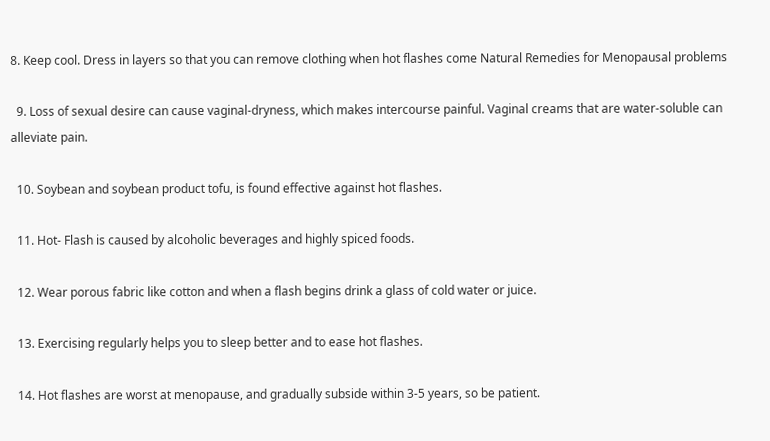8. Keep cool. Dress in layers so that you can remove clothing when hot flashes come Natural Remedies for Menopausal problems

  9. Loss of sexual desire can cause vaginal-dryness, which makes intercourse painful. Vaginal creams that are water-soluble can alleviate pain.

  10. Soybean and soybean product tofu, is found effective against hot flashes.

  11. Hot- Flash is caused by alcoholic beverages and highly spiced foods.

  12. Wear porous fabric like cotton and when a flash begins drink a glass of cold water or juice.

  13. Exercising regularly helps you to sleep better and to ease hot flashes.

  14. Hot flashes are worst at menopause, and gradually subside within 3-5 years, so be patient.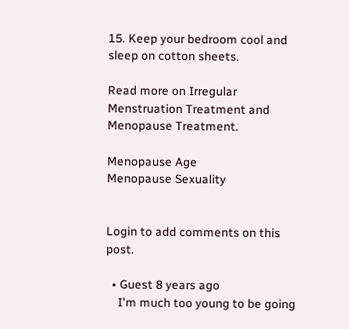15. Keep your bedroom cool and sleep on cotton sheets.

Read more on Irregular Menstruation Treatment and Menopause Treatment.

Menopause Age
Menopause Sexuality


Login to add comments on this post.

  • Guest 8 years ago
    I'm much too young to be going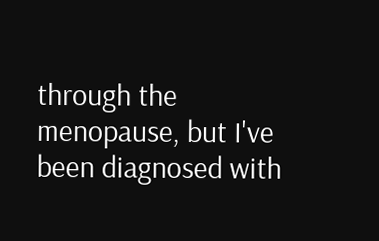through the menopause, but I've been diagnosed with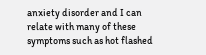anxiety disorder and I can relate with many of these symptoms such as hot flashed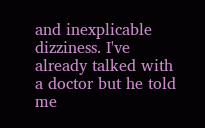and inexplicable dizziness. I've already talked with a doctor but he told me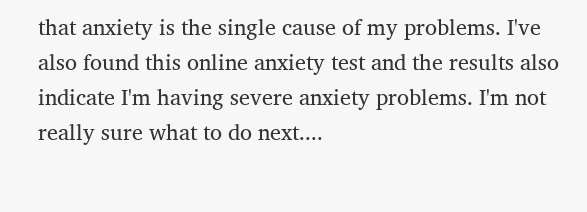that anxiety is the single cause of my problems. I've also found this online anxiety test and the results also indicate I'm having severe anxiety problems. I'm not really sure what to do next....